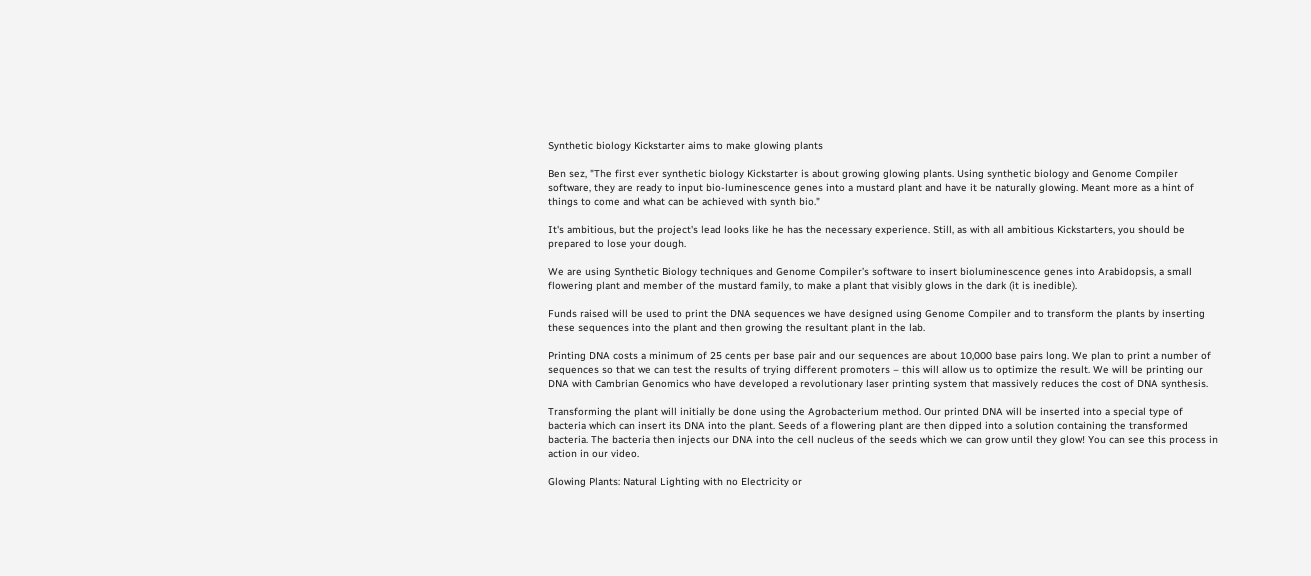Synthetic biology Kickstarter aims to make glowing plants

Ben sez, "The first ever synthetic biology Kickstarter is about growing glowing plants. Using synthetic biology and Genome Compiler software, they are ready to input bio-luminescence genes into a mustard plant and have it be naturally glowing. Meant more as a hint of things to come and what can be achieved with synth bio."

It's ambitious, but the project's lead looks like he has the necessary experience. Still, as with all ambitious Kickstarters, you should be prepared to lose your dough.

We are using Synthetic Biology techniques and Genome Compiler’s software to insert bioluminescence genes into Arabidopsis, a small flowering plant and member of the mustard family, to make a plant that visibly glows in the dark (it is inedible).

Funds raised will be used to print the DNA sequences we have designed using Genome Compiler and to transform the plants by inserting these sequences into the plant and then growing the resultant plant in the lab.

Printing DNA costs a minimum of 25 cents per base pair and our sequences are about 10,000 base pairs long. We plan to print a number of sequences so that we can test the results of trying different promoters – this will allow us to optimize the result. We will be printing our DNA with Cambrian Genomics who have developed a revolutionary laser printing system that massively reduces the cost of DNA synthesis.

Transforming the plant will initially be done using the Agrobacterium method. Our printed DNA will be inserted into a special type of bacteria which can insert its DNA into the plant. Seeds of a flowering plant are then dipped into a solution containing the transformed bacteria. The bacteria then injects our DNA into the cell nucleus of the seeds which we can grow until they glow! You can see this process in action in our video.

Glowing Plants: Natural Lighting with no Electricity or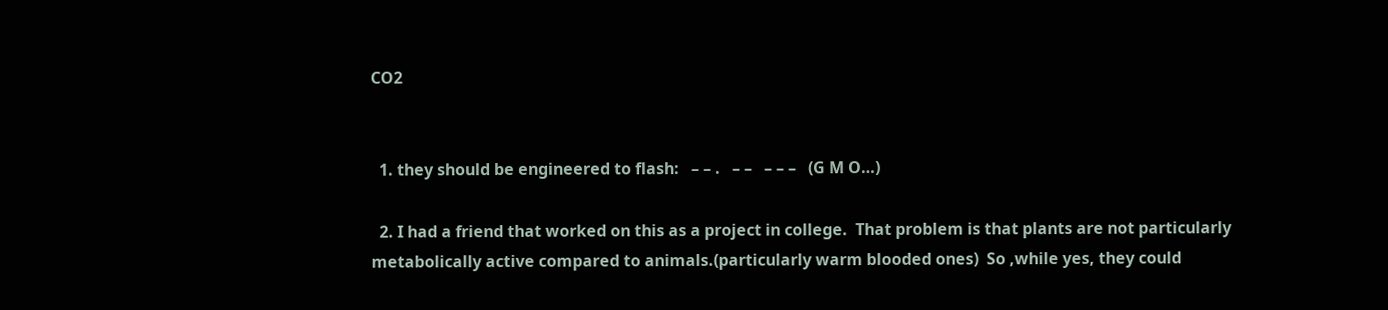CO2


  1. they should be engineered to flash:   – – .   – –   – – –   (G M O…)

  2. I had a friend that worked on this as a project in college.  That problem is that plants are not particularly metabolically active compared to animals.(particularly warm blooded ones)  So ,while yes, they could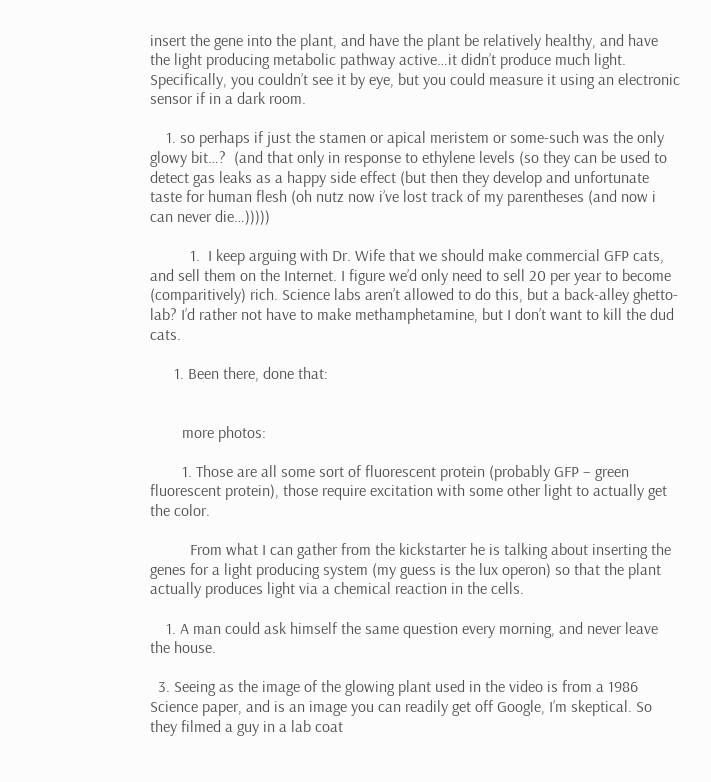insert the gene into the plant, and have the plant be relatively healthy, and have the light producing metabolic pathway active…it didn’t produce much light.  Specifically, you couldn’t see it by eye, but you could measure it using an electronic sensor if in a dark room.

    1. so perhaps if just the stamen or apical meristem or some-such was the only glowy bit…?  (and that only in response to ethylene levels (so they can be used to detect gas leaks as a happy side effect (but then they develop and unfortunate taste for human flesh (oh nutz now i’ve lost track of my parentheses (and now i can never die…)))))

          1.  I keep arguing with Dr. Wife that we should make commercial GFP cats, and sell them on the Internet. I figure we’d only need to sell 20 per year to become (comparitively) rich. Science labs aren’t allowed to do this, but a back-alley ghetto-lab? I’d rather not have to make methamphetamine, but I don’t want to kill the dud cats.

      1. Been there, done that:


        more photos:

        1. Those are all some sort of fluorescent protein (probably GFP – green fluorescent protein), those require excitation with some other light to actually get the color.

          From what I can gather from the kickstarter he is talking about inserting the genes for a light producing system (my guess is the lux operon) so that the plant actually produces light via a chemical reaction in the cells.

    1. A man could ask himself the same question every morning, and never leave the house.

  3. Seeing as the image of the glowing plant used in the video is from a 1986 Science paper, and is an image you can readily get off Google, I’m skeptical. So they filmed a guy in a lab coat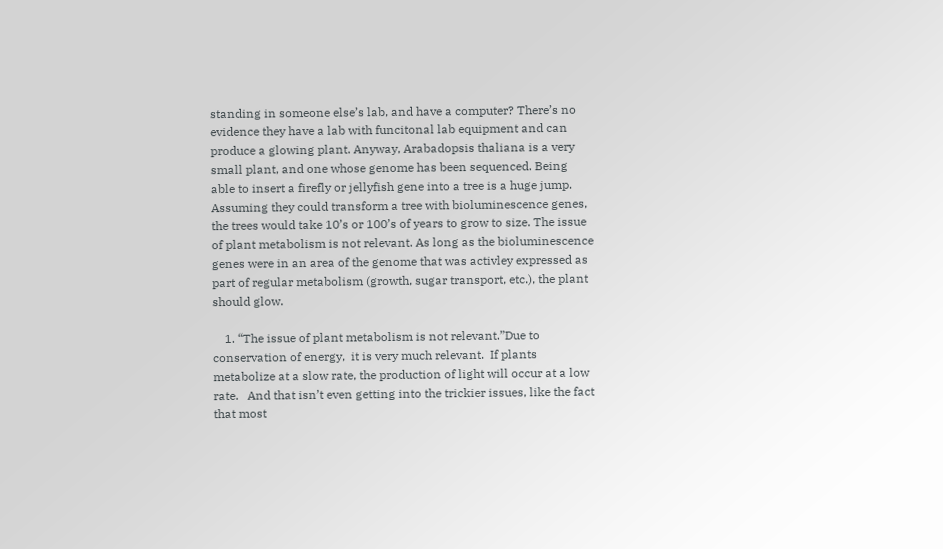standing in someone else’s lab, and have a computer? There’s no evidence they have a lab with funcitonal lab equipment and can produce a glowing plant. Anyway, Arabadopsis thaliana is a very small plant, and one whose genome has been sequenced. Being able to insert a firefly or jellyfish gene into a tree is a huge jump. Assuming they could transform a tree with bioluminescence genes, the trees would take 10’s or 100’s of years to grow to size. The issue of plant metabolism is not relevant. As long as the bioluminescence genes were in an area of the genome that was activley expressed as part of regular metabolism (growth, sugar transport, etc.), the plant should glow.

    1. “The issue of plant metabolism is not relevant.”Due to conservation of energy,  it is very much relevant.  If plants metabolize at a slow rate, the production of light will occur at a low rate.   And that isn’t even getting into the trickier issues, like the fact that most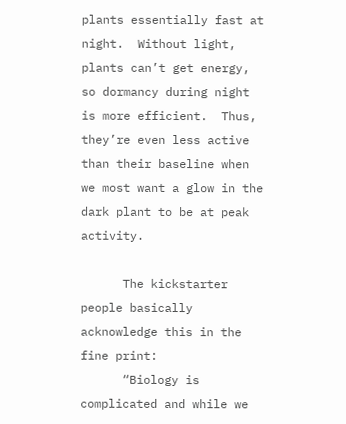plants essentially fast at night.  Without light, plants can’t get energy, so dormancy during night is more efficient.  Thus, they’re even less active than their baseline when we most want a glow in the dark plant to be at peak activity.

      The kickstarter people basically acknowledge this in the fine print:
      “Biology is complicated and while we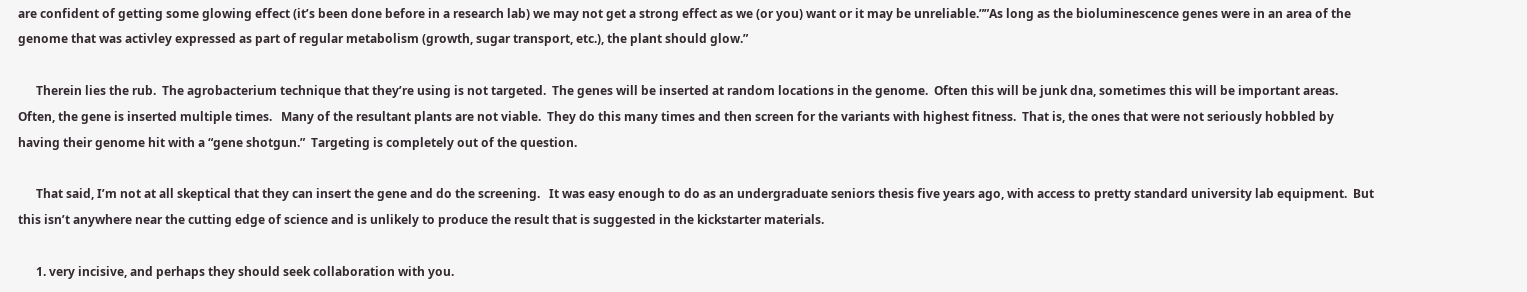are confident of getting some glowing effect (it’s been done before in a research lab) we may not get a strong effect as we (or you) want or it may be unreliable.””As long as the bioluminescence genes were in an area of the genome that was activley expressed as part of regular metabolism (growth, sugar transport, etc.), the plant should glow.”

      Therein lies the rub.  The agrobacterium technique that they’re using is not targeted.  The genes will be inserted at random locations in the genome.  Often this will be junk dna, sometimes this will be important areas.   Often, the gene is inserted multiple times.   Many of the resultant plants are not viable.  They do this many times and then screen for the variants with highest fitness.  That is, the ones that were not seriously hobbled by having their genome hit with a “gene shotgun.”  Targeting is completely out of the question.

      That said, I’m not at all skeptical that they can insert the gene and do the screening.   It was easy enough to do as an undergraduate seniors thesis five years ago, with access to pretty standard university lab equipment.  But this isn’t anywhere near the cutting edge of science and is unlikely to produce the result that is suggested in the kickstarter materials.

      1. very incisive, and perhaps they should seek collaboration with you.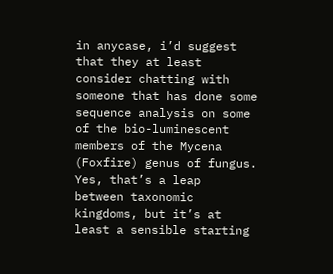in anycase, i’d suggest that they at least consider chatting with someone that has done some sequence analysis on some of the bio-luminescent members of the Mycena (Foxfire) genus of fungus.  Yes, that’s a leap  between taxonomic kingdoms, but it’s at least a sensible starting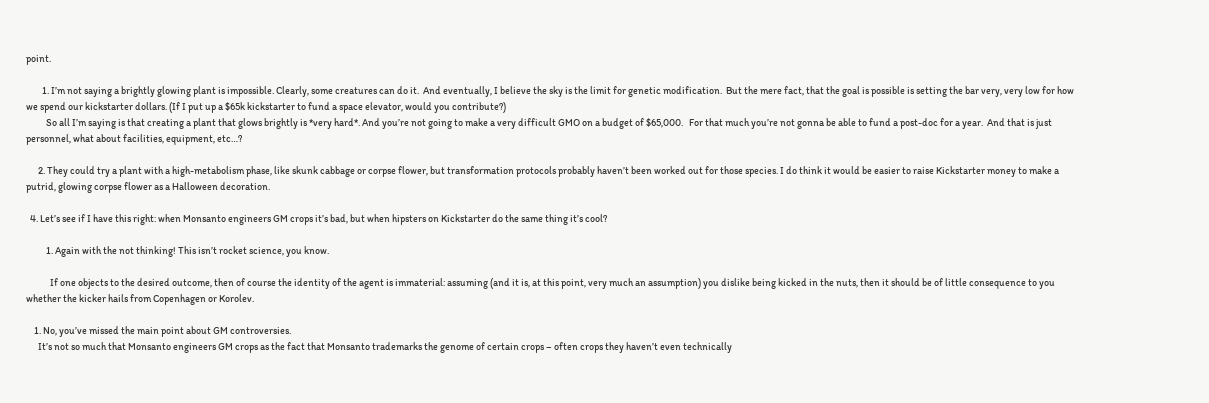point.

        1. I’m not saying a brightly glowing plant is impossible. Clearly, some creatures can do it.  And eventually, I believe the sky is the limit for genetic modification.  But the mere fact, that the goal is possible is setting the bar very, very low for how we spend our kickstarter dollars. (If I put up a $65k kickstarter to fund a space elevator, would you contribute?)
          So all I’m saying is that creating a plant that glows brightly is *very hard*. And you’re not going to make a very difficult GMO on a budget of $65,000.   For that much you’re not gonna be able to fund a post-doc for a year.  And that is just personnel, what about facilities, equipment, etc…?

      2. They could try a plant with a high-metabolism phase, like skunk cabbage or corpse flower, but transformation protocols probably haven’t been worked out for those species. I do think it would be easier to raise Kickstarter money to make a putrid, glowing corpse flower as a Halloween decoration.

  4. Let’s see if I have this right: when Monsanto engineers GM crops it’s bad, but when hipsters on Kickstarter do the same thing it’s cool?

          1. Again with the not thinking! This isn’t rocket science, you know.

            If one objects to the desired outcome, then of course the identity of the agent is immaterial: assuming (and it is, at this point, very much an assumption) you dislike being kicked in the nuts, then it should be of little consequence to you whether the kicker hails from Copenhagen or Korolev.

    1. No, you’ve missed the main point about GM controversies.
      It’s not so much that Monsanto engineers GM crops as the fact that Monsanto trademarks the genome of certain crops – often crops they haven’t even technically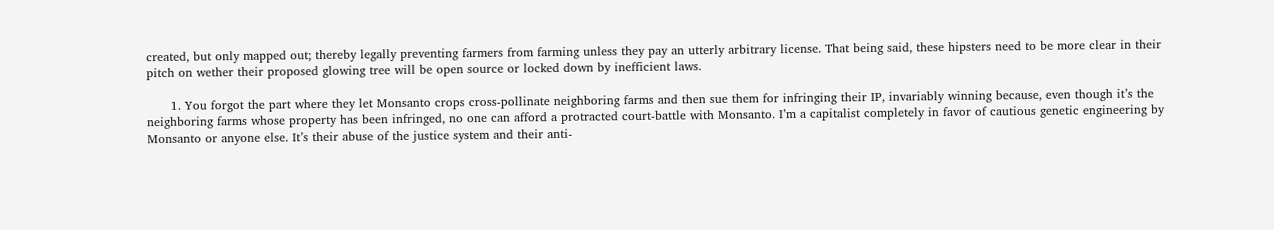created, but only mapped out; thereby legally preventing farmers from farming unless they pay an utterly arbitrary license. That being said, these hipsters need to be more clear in their pitch on wether their proposed glowing tree will be open source or locked down by inefficient laws.

      1. You forgot the part where they let Monsanto crops cross-pollinate neighboring farms and then sue them for infringing their IP, invariably winning because, even though it’s the neighboring farms whose property has been infringed, no one can afford a protracted court-battle with Monsanto. I’m a capitalist completely in favor of cautious genetic engineering by Monsanto or anyone else. It’s their abuse of the justice system and their anti-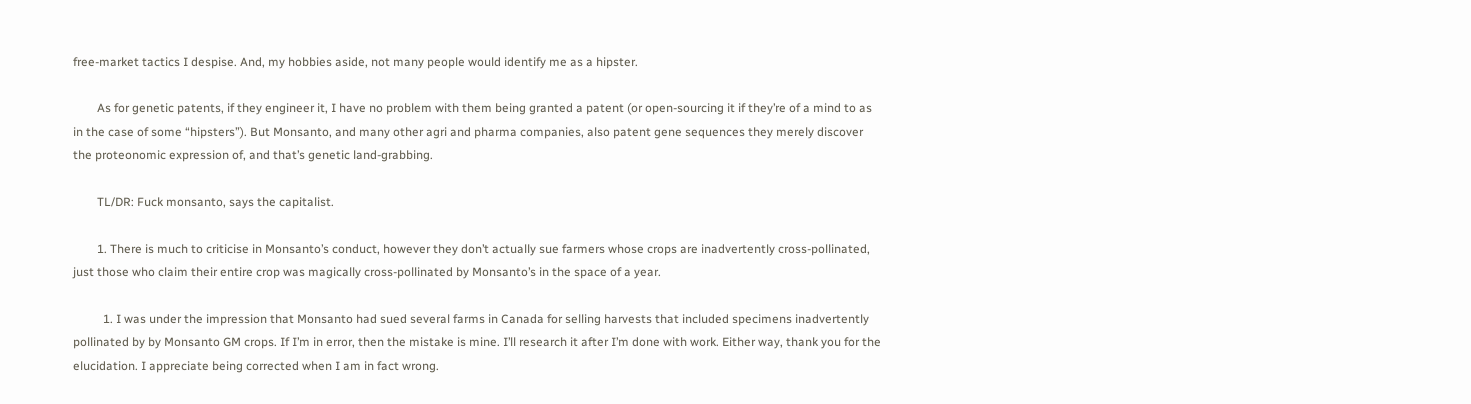free-market tactics I despise. And, my hobbies aside, not many people would identify me as a hipster.

        As for genetic patents, if they engineer it, I have no problem with them being granted a patent (or open-sourcing it if they’re of a mind to as in the case of some “hipsters”). But Monsanto, and many other agri and pharma companies, also patent gene sequences they merely discover the proteonomic expression of, and that’s genetic land-grabbing.

        TL/DR: Fuck monsanto, says the capitalist.

        1. There is much to criticise in Monsanto’s conduct, however they don’t actually sue farmers whose crops are inadvertently cross-pollinated, just those who claim their entire crop was magically cross-pollinated by Monsanto’s in the space of a year.

          1. I was under the impression that Monsanto had sued several farms in Canada for selling harvests that included specimens inadvertently pollinated by by Monsanto GM crops. If I’m in error, then the mistake is mine. I’ll research it after I’m done with work. Either way, thank you for the elucidation. I appreciate being corrected when I am in fact wrong.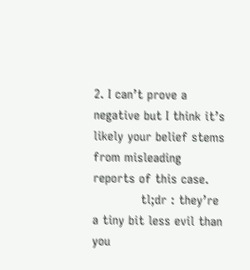2. I can’t prove a negative but I think it’s likely your belief stems from misleading reports of this case.
            tl;dr : they’re a tiny bit less evil than you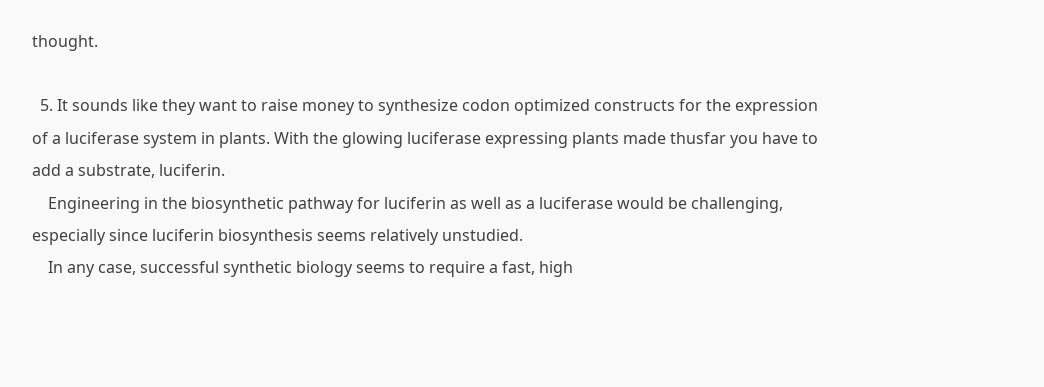thought.

  5. It sounds like they want to raise money to synthesize codon optimized constructs for the expression of a luciferase system in plants. With the glowing luciferase expressing plants made thusfar you have to add a substrate, luciferin.
    Engineering in the biosynthetic pathway for luciferin as well as a luciferase would be challenging, especially since luciferin biosynthesis seems relatively unstudied.
    In any case, successful synthetic biology seems to require a fast, high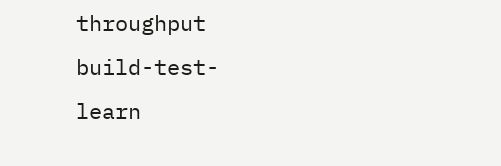throughput build-test-learn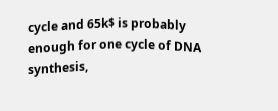cycle and 65k$ is probably enough for one cycle of DNA synthesis,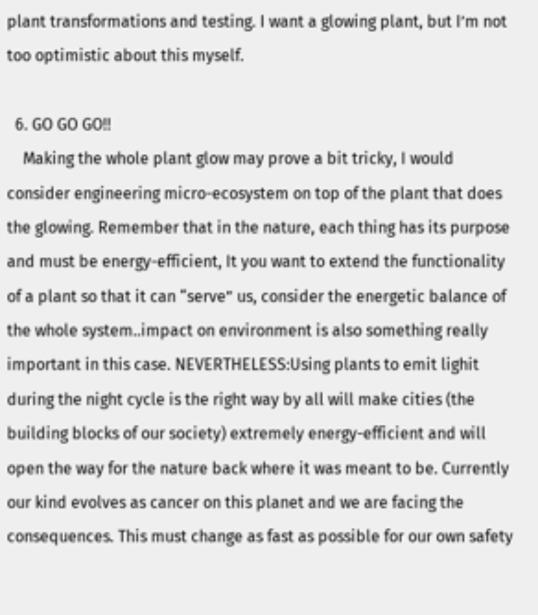plant transformations and testing. I want a glowing plant, but I’m not too optimistic about this myself.

  6. GO GO GO!!
    Making the whole plant glow may prove a bit tricky, I would consider engineering micro-ecosystem on top of the plant that does the glowing. Remember that in the nature, each thing has its purpose and must be energy-efficient, It you want to extend the functionality of a plant so that it can “serve” us, consider the energetic balance of the whole system..impact on environment is also something really important in this case. NEVERTHELESS:Using plants to emit lighit during the night cycle is the right way by all will make cities (the building blocks of our society) extremely energy-efficient and will open the way for the nature back where it was meant to be. Currently our kind evolves as cancer on this planet and we are facing the consequences. This must change as fast as possible for our own safety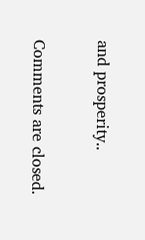and prosperity..

Comments are closed.